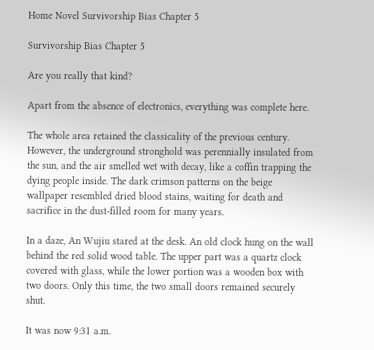Home Novel Survivorship Bias Chapter 5

Survivorship Bias Chapter 5

Are you really that kind?

Apart from the absence of electronics, everything was complete here.

The whole area retained the classicality of the previous century. However, the underground stronghold was perennially insulated from the sun, and the air smelled wet with decay, like a coffin trapping the dying people inside. The dark crimson patterns on the beige wallpaper resembled dried blood stains, waiting for death and sacrifice in the dust-filled room for many years.

In a daze, An Wujiu stared at the desk. An old clock hung on the wall behind the red solid wood table. The upper part was a quartz clock covered with glass, while the lower portion was a wooden box with two doors. Only this time, the two small doors remained securely shut.

It was now 9:31 a.m.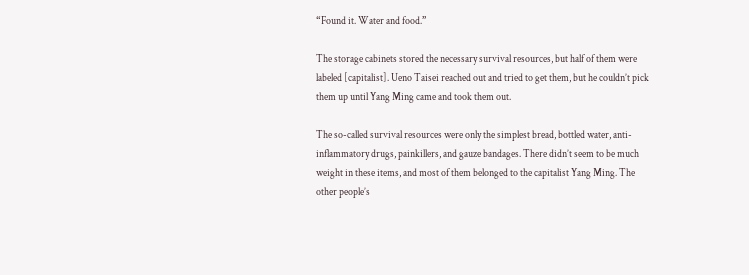“Found it. Water and food.”

The storage cabinets stored the necessary survival resources, but half of them were labeled [capitalist]. Ueno Taisei reached out and tried to get them, but he couldn’t pick them up until Yang Ming came and took them out.

The so-called survival resources were only the simplest bread, bottled water, anti-inflammatory drugs, painkillers, and gauze bandages. There didn’t seem to be much weight in these items, and most of them belonged to the capitalist Yang Ming. The other people’s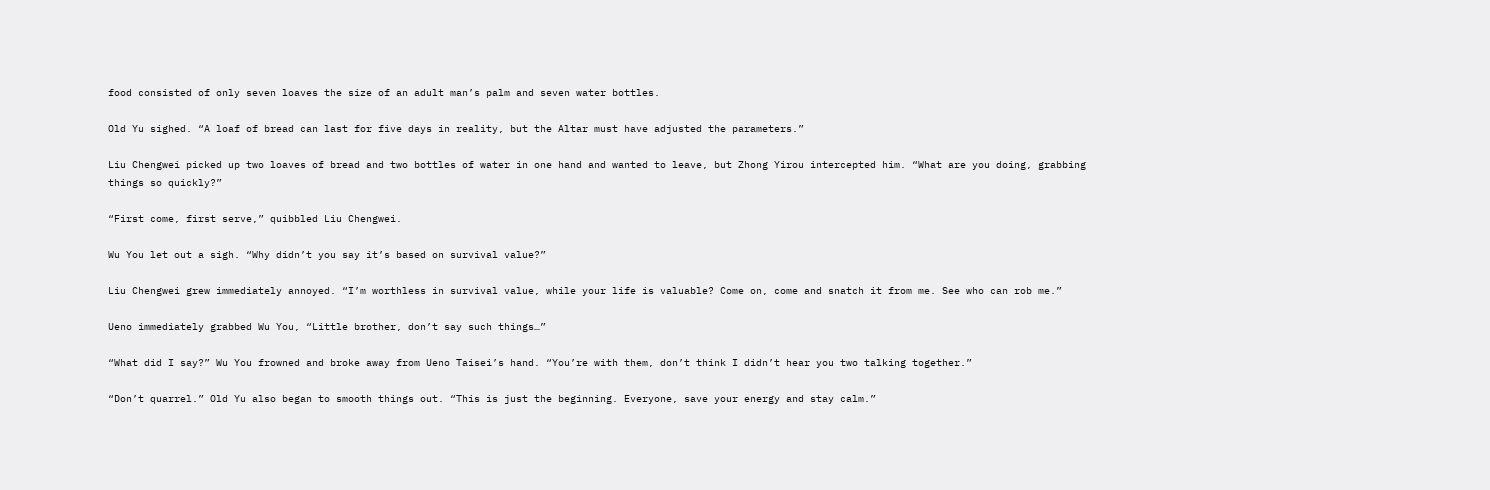food consisted of only seven loaves the size of an adult man’s palm and seven water bottles.

Old Yu sighed. “A loaf of bread can last for five days in reality, but the Altar must have adjusted the parameters.”

Liu Chengwei picked up two loaves of bread and two bottles of water in one hand and wanted to leave, but Zhong Yirou intercepted him. “What are you doing, grabbing things so quickly?”

“First come, first serve,” quibbled Liu Chengwei.

Wu You let out a sigh. “Why didn’t you say it’s based on survival value?”

Liu Chengwei grew immediately annoyed. “I’m worthless in survival value, while your life is valuable? Come on, come and snatch it from me. See who can rob me.”

Ueno immediately grabbed Wu You, “Little brother, don’t say such things…”

“What did I say?” Wu You frowned and broke away from Ueno Taisei’s hand. “You’re with them, don’t think I didn’t hear you two talking together.”

“Don’t quarrel.” Old Yu also began to smooth things out. “This is just the beginning. Everyone, save your energy and stay calm.”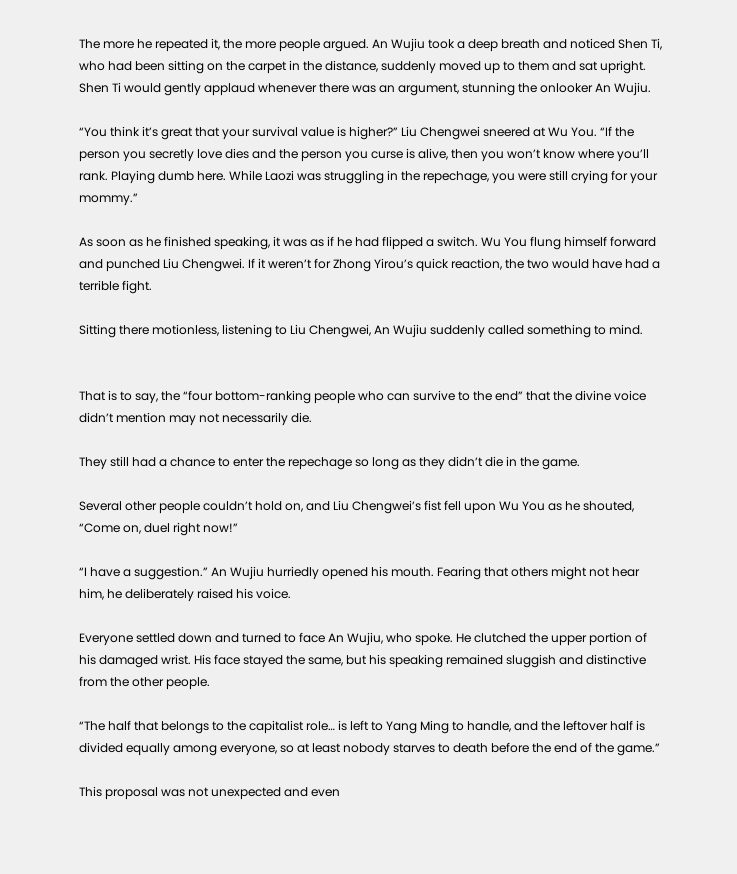The more he repeated it, the more people argued. An Wujiu took a deep breath and noticed Shen Ti, who had been sitting on the carpet in the distance, suddenly moved up to them and sat upright. Shen Ti would gently applaud whenever there was an argument, stunning the onlooker An Wujiu.

“You think it’s great that your survival value is higher?” Liu Chengwei sneered at Wu You. “If the person you secretly love dies and the person you curse is alive, then you won’t know where you’ll rank. Playing dumb here. While Laozi was struggling in the repechage, you were still crying for your mommy.”

As soon as he finished speaking, it was as if he had flipped a switch. Wu You flung himself forward and punched Liu Chengwei. If it weren’t for Zhong Yirou’s quick reaction, the two would have had a terrible fight.

Sitting there motionless, listening to Liu Chengwei, An Wujiu suddenly called something to mind.


That is to say, the “four bottom-ranking people who can survive to the end” that the divine voice didn’t mention may not necessarily die.

They still had a chance to enter the repechage so long as they didn’t die in the game.

Several other people couldn’t hold on, and Liu Chengwei’s fist fell upon Wu You as he shouted, “Come on, duel right now!”

“I have a suggestion.” An Wujiu hurriedly opened his mouth. Fearing that others might not hear him, he deliberately raised his voice.

Everyone settled down and turned to face An Wujiu, who spoke. He clutched the upper portion of his damaged wrist. His face stayed the same, but his speaking remained sluggish and distinctive from the other people.

“The half that belongs to the capitalist role… is left to Yang Ming to handle, and the leftover half is divided equally among everyone, so at least nobody starves to death before the end of the game.”

This proposal was not unexpected and even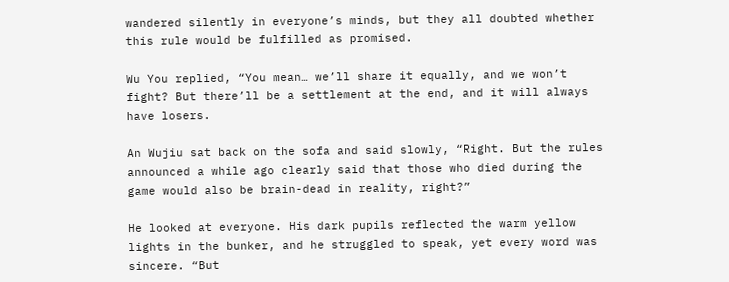wandered silently in everyone’s minds, but they all doubted whether this rule would be fulfilled as promised.

Wu You replied, “You mean… we’ll share it equally, and we won’t fight? But there’ll be a settlement at the end, and it will always have losers.

An Wujiu sat back on the sofa and said slowly, “Right. But the rules announced a while ago clearly said that those who died during the game would also be brain-dead in reality, right?”

He looked at everyone. His dark pupils reflected the warm yellow lights in the bunker, and he struggled to speak, yet every word was sincere. “But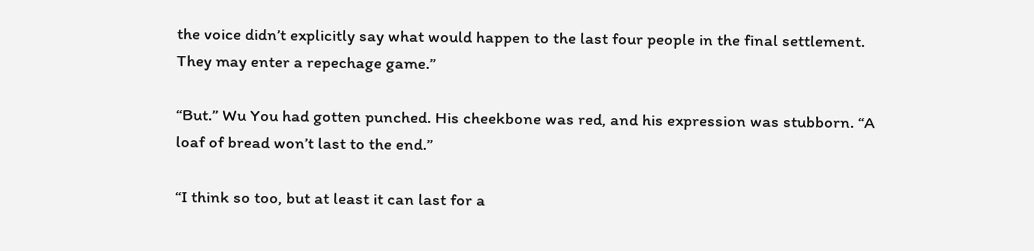the voice didn’t explicitly say what would happen to the last four people in the final settlement. They may enter a repechage game.”

“But.” Wu You had gotten punched. His cheekbone was red, and his expression was stubborn. “A loaf of bread won’t last to the end.”

“I think so too, but at least it can last for a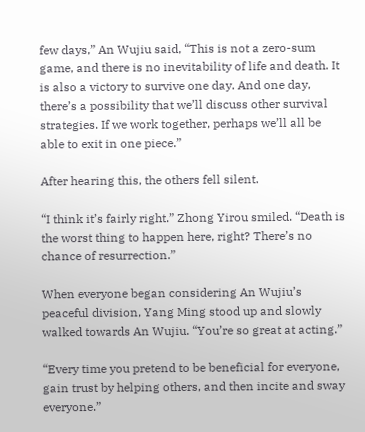few days,” An Wujiu said, “This is not a zero-sum game, and there is no inevitability of life and death. It is also a victory to survive one day. And one day, there’s a possibility that we’ll discuss other survival strategies. If we work together, perhaps we’ll all be able to exit in one piece.”

After hearing this, the others fell silent.

“I think it’s fairly right.” Zhong Yirou smiled. “Death is the worst thing to happen here, right? There’s no chance of resurrection.”

When everyone began considering An Wujiu’s peaceful division, Yang Ming stood up and slowly walked towards An Wujiu. “You’re so great at acting.”

“Every time you pretend to be beneficial for everyone, gain trust by helping others, and then incite and sway everyone.”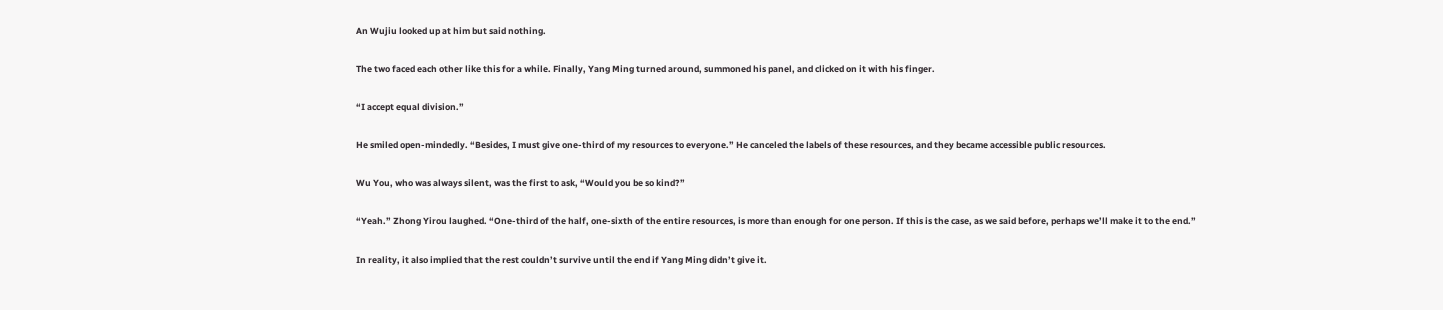An Wujiu looked up at him but said nothing.

The two faced each other like this for a while. Finally, Yang Ming turned around, summoned his panel, and clicked on it with his finger.

“I accept equal division.”

He smiled open-mindedly. “Besides, I must give one-third of my resources to everyone.” He canceled the labels of these resources, and they became accessible public resources.

Wu You, who was always silent, was the first to ask, “Would you be so kind?”

“Yeah.” Zhong Yirou laughed. “One-third of the half, one-sixth of the entire resources, is more than enough for one person. If this is the case, as we said before, perhaps we’ll make it to the end.”

In reality, it also implied that the rest couldn’t survive until the end if Yang Ming didn’t give it.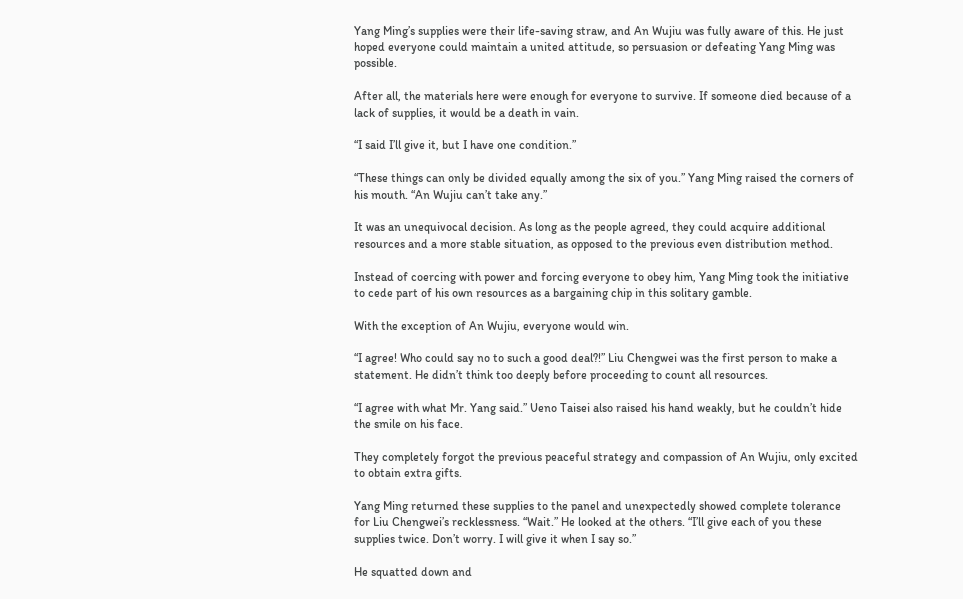Yang Ming’s supplies were their life-saving straw, and An Wujiu was fully aware of this. He just hoped everyone could maintain a united attitude, so persuasion or defeating Yang Ming was possible.

After all, the materials here were enough for everyone to survive. If someone died because of a lack of supplies, it would be a death in vain.

“I said I’ll give it, but I have one condition.”

“These things can only be divided equally among the six of you.” Yang Ming raised the corners of his mouth. “An Wujiu can’t take any.”

It was an unequivocal decision. As long as the people agreed, they could acquire additional resources and a more stable situation, as opposed to the previous even distribution method.

Instead of coercing with power and forcing everyone to obey him, Yang Ming took the initiative to cede part of his own resources as a bargaining chip in this solitary gamble.

With the exception of An Wujiu, everyone would win.

“I agree! Who could say no to such a good deal?!” Liu Chengwei was the first person to make a statement. He didn’t think too deeply before proceeding to count all resources.

“I agree with what Mr. Yang said.” Ueno Taisei also raised his hand weakly, but he couldn’t hide the smile on his face.

They completely forgot the previous peaceful strategy and compassion of An Wujiu, only excited to obtain extra gifts.

Yang Ming returned these supplies to the panel and unexpectedly showed complete tolerance for Liu Chengwei’s recklessness. “Wait.” He looked at the others. “I’ll give each of you these supplies twice. Don’t worry. I will give it when I say so.”

He squatted down and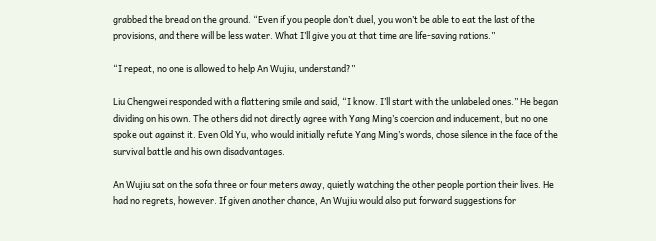grabbed the bread on the ground. “Even if you people don’t duel, you won’t be able to eat the last of the provisions, and there will be less water. What I’ll give you at that time are life-saving rations.”

“I repeat, no one is allowed to help An Wujiu, understand?”

Liu Chengwei responded with a flattering smile and said, “I know. I’ll start with the unlabeled ones.” He began dividing on his own. The others did not directly agree with Yang Ming’s coercion and inducement, but no one spoke out against it. Even Old Yu, who would initially refute Yang Ming’s words, chose silence in the face of the survival battle and his own disadvantages.

An Wujiu sat on the sofa three or four meters away, quietly watching the other people portion their lives. He had no regrets, however. If given another chance, An Wujiu would also put forward suggestions for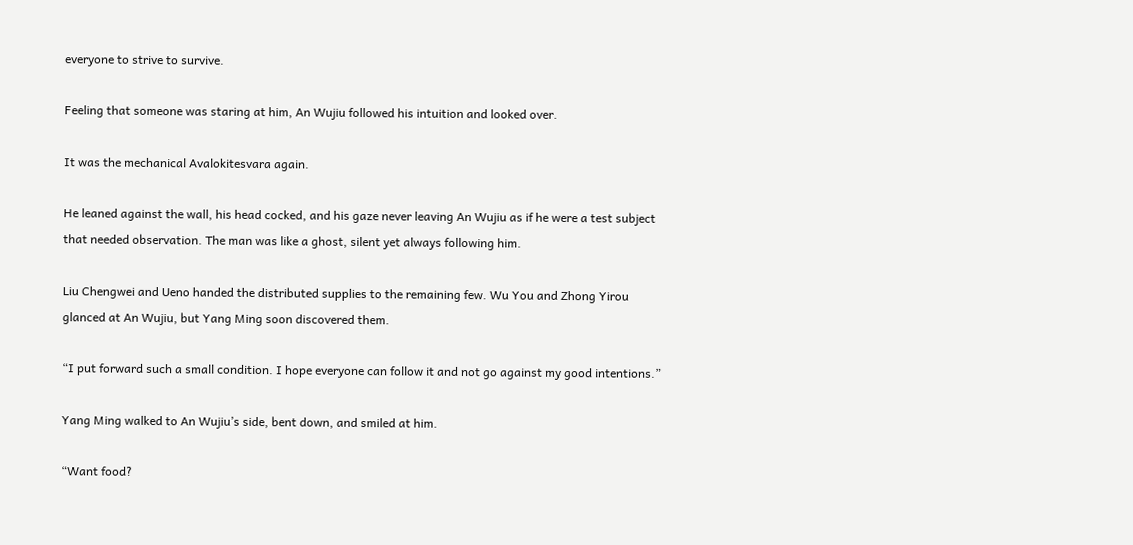everyone to strive to survive.

Feeling that someone was staring at him, An Wujiu followed his intuition and looked over.

It was the mechanical Avalokitesvara again.

He leaned against the wall, his head cocked, and his gaze never leaving An Wujiu as if he were a test subject that needed observation. The man was like a ghost, silent yet always following him.

Liu Chengwei and Ueno handed the distributed supplies to the remaining few. Wu You and Zhong Yirou glanced at An Wujiu, but Yang Ming soon discovered them.

“I put forward such a small condition. I hope everyone can follow it and not go against my good intentions.”

Yang Ming walked to An Wujiu’s side, bent down, and smiled at him.

“Want food?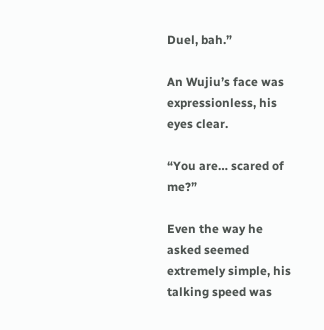Duel, bah.”

An Wujiu’s face was expressionless, his eyes clear.

“You are… scared of me?”

Even the way he asked seemed extremely simple, his talking speed was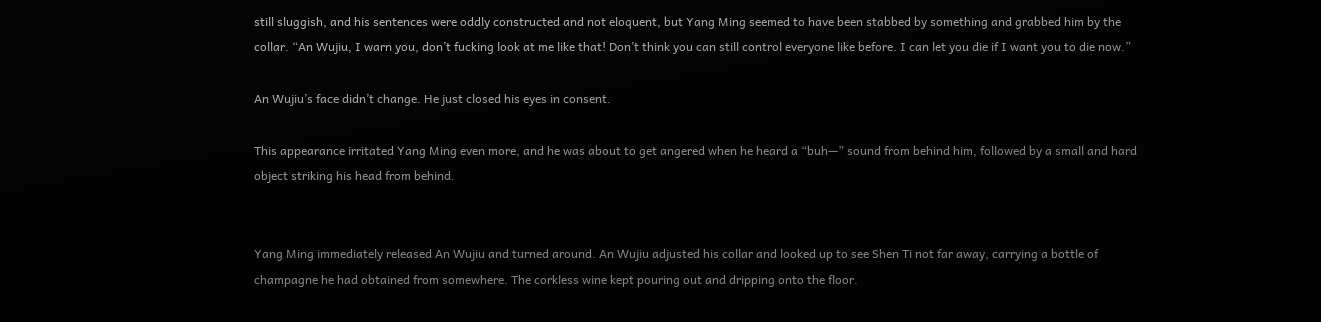still sluggish, and his sentences were oddly constructed and not eloquent, but Yang Ming seemed to have been stabbed by something and grabbed him by the collar. “An Wujiu, I warn you, don’t fucking look at me like that! Don’t think you can still control everyone like before. I can let you die if I want you to die now.”

An Wujiu’s face didn’t change. He just closed his eyes in consent.

This appearance irritated Yang Ming even more, and he was about to get angered when he heard a “buh—” sound from behind him, followed by a small and hard object striking his head from behind.


Yang Ming immediately released An Wujiu and turned around. An Wujiu adjusted his collar and looked up to see Shen Ti not far away, carrying a bottle of champagne he had obtained from somewhere. The corkless wine kept pouring out and dripping onto the floor.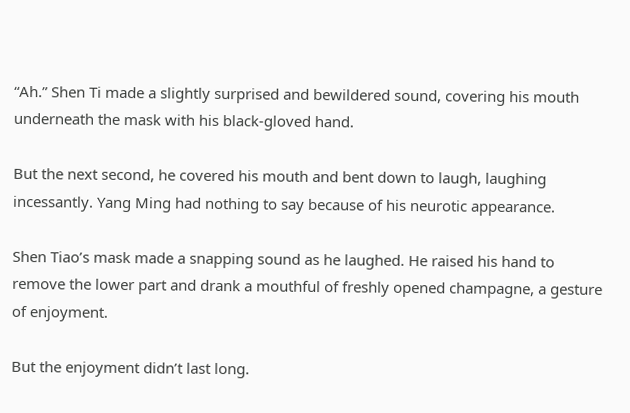“Ah.” Shen Ti made a slightly surprised and bewildered sound, covering his mouth underneath the mask with his black-gloved hand.

But the next second, he covered his mouth and bent down to laugh, laughing incessantly. Yang Ming had nothing to say because of his neurotic appearance.

Shen Tiao’s mask made a snapping sound as he laughed. He raised his hand to remove the lower part and drank a mouthful of freshly opened champagne, a gesture of enjoyment.

But the enjoyment didn’t last long.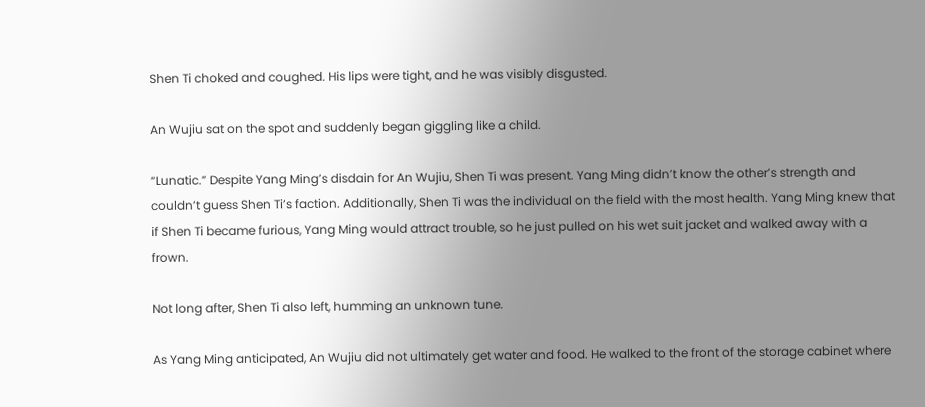Shen Ti choked and coughed. His lips were tight, and he was visibly disgusted.

An Wujiu sat on the spot and suddenly began giggling like a child.

“Lunatic.” Despite Yang Ming’s disdain for An Wujiu, Shen Ti was present. Yang Ming didn’t know the other’s strength and couldn’t guess Shen Ti’s faction. Additionally, Shen Ti was the individual on the field with the most health. Yang Ming knew that if Shen Ti became furious, Yang Ming would attract trouble, so he just pulled on his wet suit jacket and walked away with a frown.

Not long after, Shen Ti also left, humming an unknown tune.

As Yang Ming anticipated, An Wujiu did not ultimately get water and food. He walked to the front of the storage cabinet where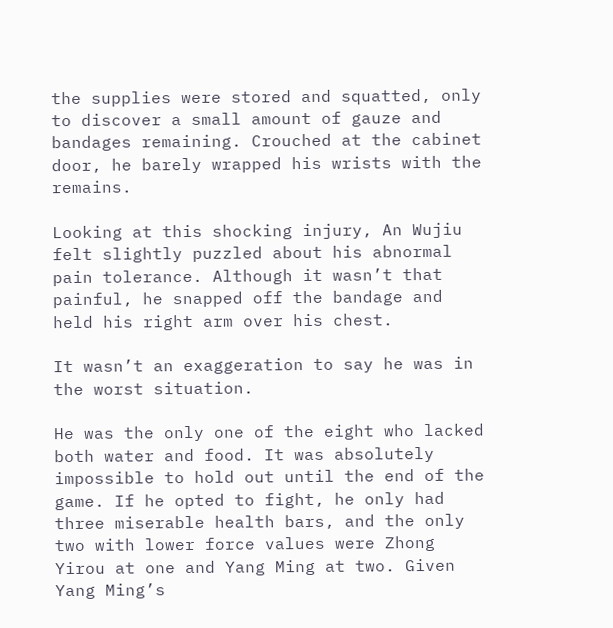the supplies were stored and squatted, only to discover a small amount of gauze and bandages remaining. Crouched at the cabinet door, he barely wrapped his wrists with the remains.

Looking at this shocking injury, An Wujiu felt slightly puzzled about his abnormal pain tolerance. Although it wasn’t that painful, he snapped off the bandage and held his right arm over his chest.

It wasn’t an exaggeration to say he was in the worst situation.

He was the only one of the eight who lacked both water and food. It was absolutely impossible to hold out until the end of the game. If he opted to fight, he only had three miserable health bars, and the only two with lower force values were Zhong Yirou at one and Yang Ming at two. Given Yang Ming’s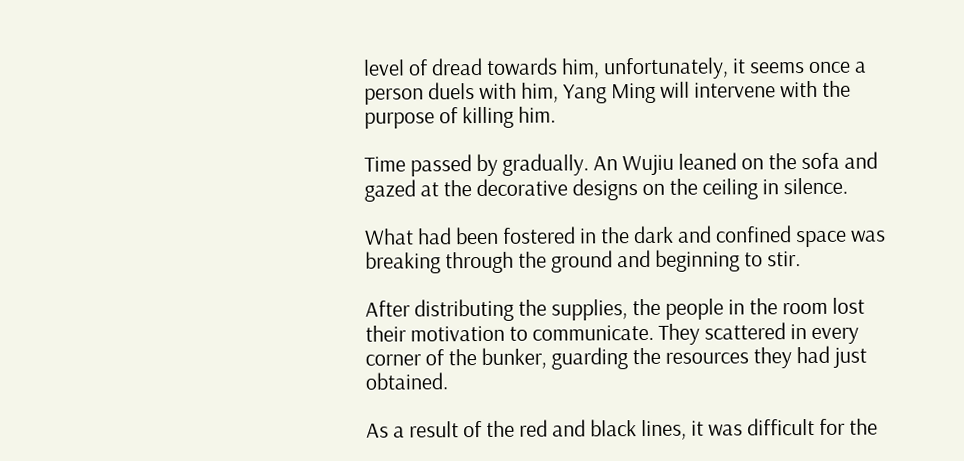level of dread towards him, unfortunately, it seems once a person duels with him, Yang Ming will intervene with the purpose of killing him.

Time passed by gradually. An Wujiu leaned on the sofa and gazed at the decorative designs on the ceiling in silence.

What had been fostered in the dark and confined space was breaking through the ground and beginning to stir.

After distributing the supplies, the people in the room lost their motivation to communicate. They scattered in every corner of the bunker, guarding the resources they had just obtained.

As a result of the red and black lines, it was difficult for the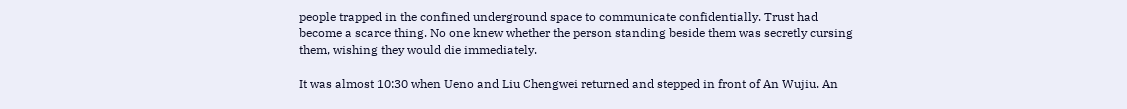people trapped in the confined underground space to communicate confidentially. Trust had become a scarce thing. No one knew whether the person standing beside them was secretly cursing them, wishing they would die immediately.

It was almost 10:30 when Ueno and Liu Chengwei returned and stepped in front of An Wujiu. An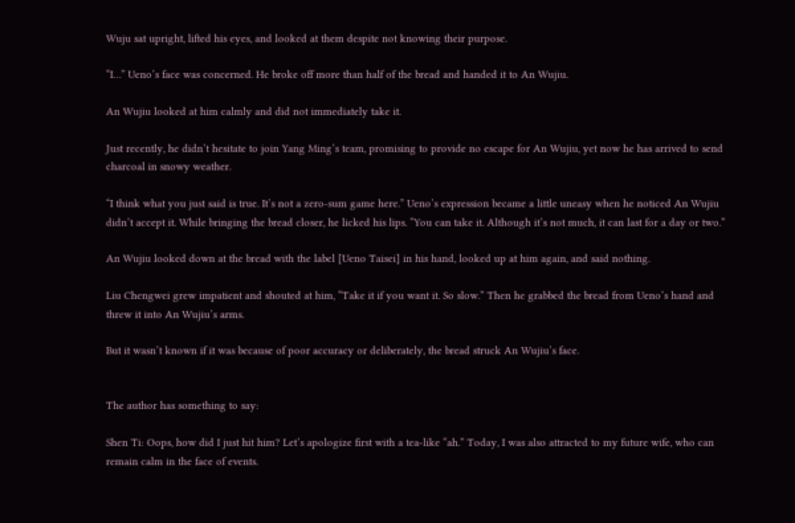Wuju sat upright, lifted his eyes, and looked at them despite not knowing their purpose.

“I…” Ueno’s face was concerned. He broke off more than half of the bread and handed it to An Wujiu.

An Wujiu looked at him calmly and did not immediately take it.

Just recently, he didn’t hesitate to join Yang Ming’s team, promising to provide no escape for An Wujiu, yet now he has arrived to send charcoal in snowy weather.

“I think what you just said is true. It’s not a zero-sum game here.” Ueno’s expression became a little uneasy when he noticed An Wujiu didn’t accept it. While bringing the bread closer, he licked his lips. “You can take it. Although it’s not much, it can last for a day or two.”

An Wujiu looked down at the bread with the label [Ueno Taisei] in his hand, looked up at him again, and said nothing.

Liu Chengwei grew impatient and shouted at him, “Take it if you want it. So slow.” Then he grabbed the bread from Ueno’s hand and threw it into An Wujiu’s arms.

But it wasn’t known if it was because of poor accuracy or deliberately, the bread struck An Wujiu’s face.


The author has something to say:

Shen Ti: Oops, how did I just hit him? Let’s apologize first with a tea-like “ah.” Today, I was also attracted to my future wife, who can remain calm in the face of events.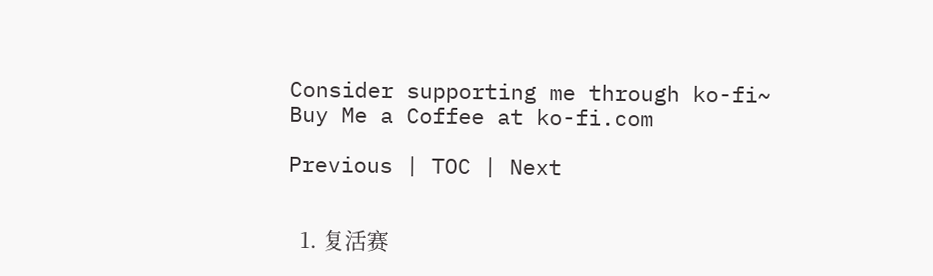Consider supporting me through ko-fi~
Buy Me a Coffee at ko-fi.com

Previous | TOC | Next


  1. 复活赛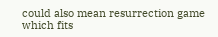could also mean resurrection game which fits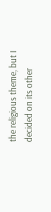the religious theme, but I decided on its other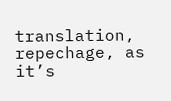translation, repechage, as it’s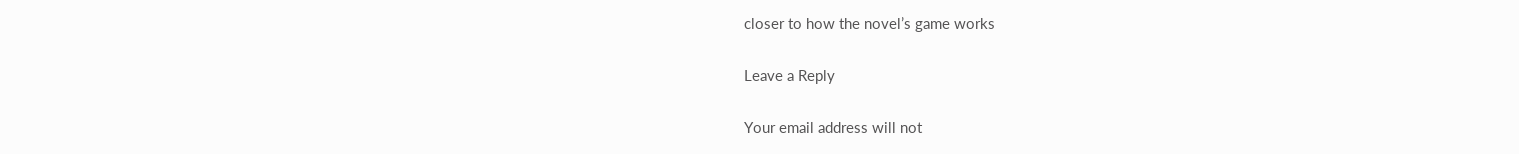closer to how the novel’s game works

Leave a Reply

Your email address will not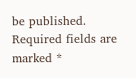be published. Required fields are marked *